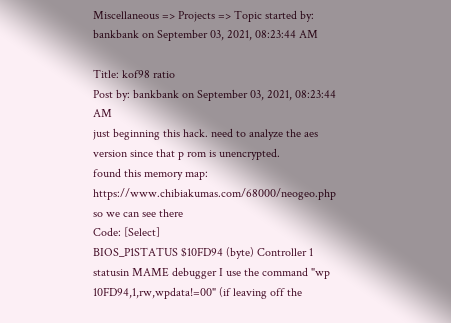Miscellaneous => Projects => Topic started by: bankbank on September 03, 2021, 08:23:44 AM

Title: kof98 ratio
Post by: bankbank on September 03, 2021, 08:23:44 AM
just beginning this hack. need to analyze the aes version since that p rom is unencrypted.
found this memory map: https://www.chibiakumas.com/68000/neogeo.php
so we can see there
Code: [Select]
BIOS_P1STATUS $10FD94 (byte) Controller 1 statusin MAME debugger I use the command "wp 10FD94,1,rw,wpdata!=00" (if leaving off the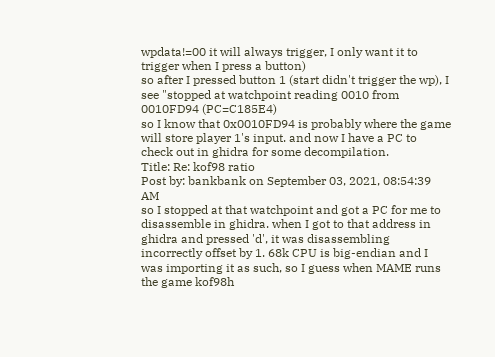wpdata!=00 it will always trigger, I only want it to trigger when I press a button)
so after I pressed button 1 (start didn't trigger the wp), I see "stopped at watchpoint reading 0010 from 0010FD94 (PC=C185E4)
so I know that 0x0010FD94 is probably where the game will store player 1's input. and now I have a PC to check out in ghidra for some decompilation.
Title: Re: kof98 ratio
Post by: bankbank on September 03, 2021, 08:54:39 AM
so I stopped at that watchpoint and got a PC for me to disassemble in ghidra. when I got to that address in ghidra and pressed 'd', it was disassembling incorrectly offset by 1. 68k CPU is big-endian and I was importing it as such, so I guess when MAME runs the game kof98h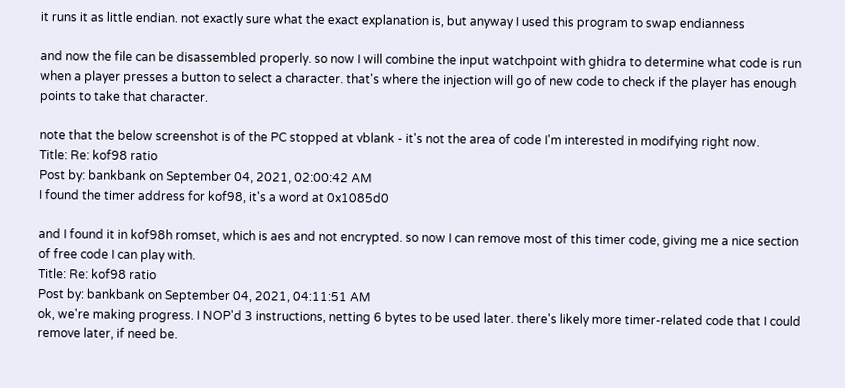it runs it as little endian. not exactly sure what the exact explanation is, but anyway I used this program to swap endianness

and now the file can be disassembled properly. so now I will combine the input watchpoint with ghidra to determine what code is run when a player presses a button to select a character. that's where the injection will go of new code to check if the player has enough points to take that character.

note that the below screenshot is of the PC stopped at vblank - it's not the area of code I'm interested in modifying right now.
Title: Re: kof98 ratio
Post by: bankbank on September 04, 2021, 02:00:42 AM
I found the timer address for kof98, it's a word at 0x1085d0

and I found it in kof98h romset, which is aes and not encrypted. so now I can remove most of this timer code, giving me a nice section of free code I can play with.
Title: Re: kof98 ratio
Post by: bankbank on September 04, 2021, 04:11:51 AM
ok, we're making progress. I NOP'd 3 instructions, netting 6 bytes to be used later. there's likely more timer-related code that I could remove later, if need be.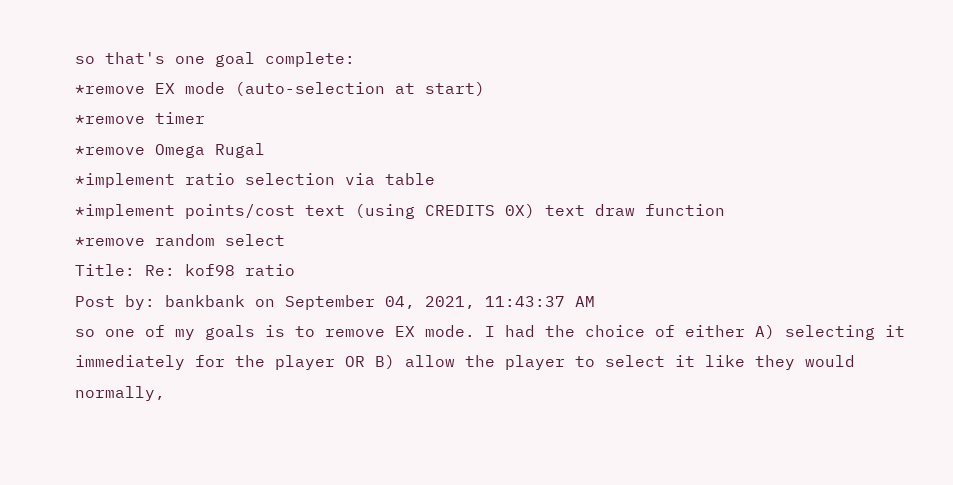so that's one goal complete:
*remove EX mode (auto-selection at start)
*remove timer
*remove Omega Rugal
*implement ratio selection via table
*implement points/cost text (using CREDITS 0X) text draw function
*remove random select
Title: Re: kof98 ratio
Post by: bankbank on September 04, 2021, 11:43:37 AM
so one of my goals is to remove EX mode. I had the choice of either A) selecting it immediately for the player OR B) allow the player to select it like they would normally,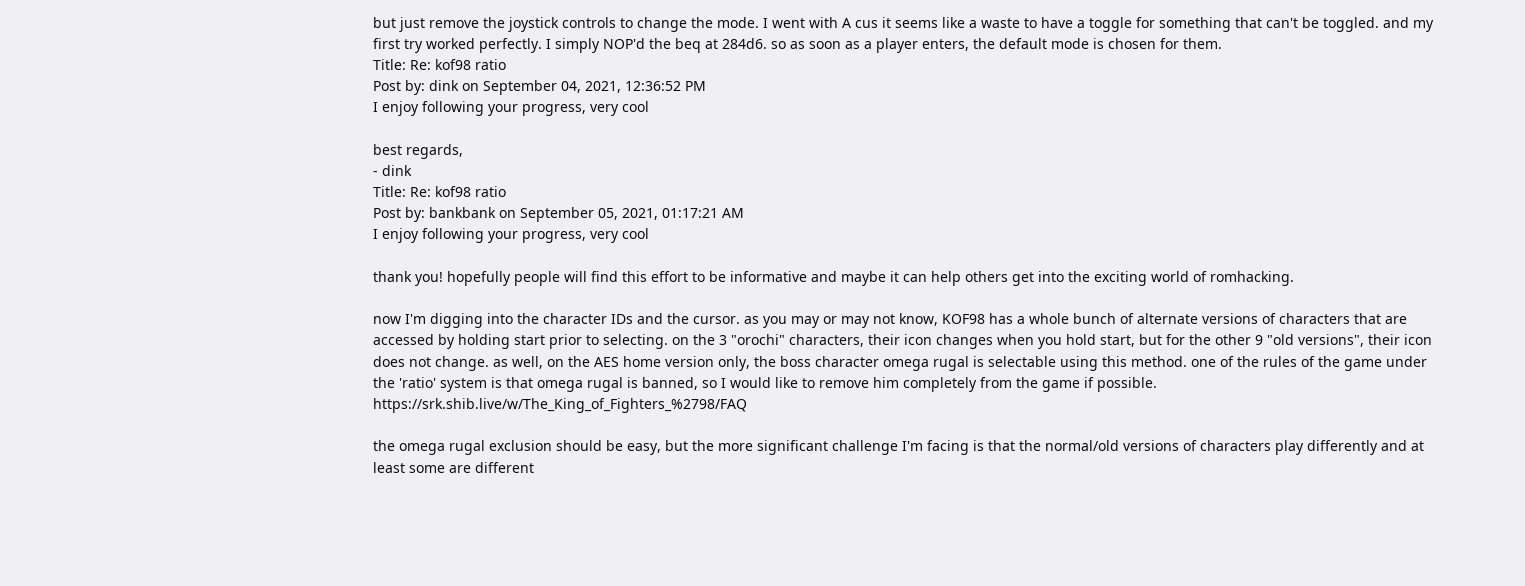but just remove the joystick controls to change the mode. I went with A cus it seems like a waste to have a toggle for something that can't be toggled. and my first try worked perfectly. I simply NOP'd the beq at 284d6. so as soon as a player enters, the default mode is chosen for them.
Title: Re: kof98 ratio
Post by: dink on September 04, 2021, 12:36:52 PM
I enjoy following your progress, very cool

best regards,
- dink
Title: Re: kof98 ratio
Post by: bankbank on September 05, 2021, 01:17:21 AM
I enjoy following your progress, very cool

thank you! hopefully people will find this effort to be informative and maybe it can help others get into the exciting world of romhacking.

now I'm digging into the character IDs and the cursor. as you may or may not know, KOF98 has a whole bunch of alternate versions of characters that are accessed by holding start prior to selecting. on the 3 "orochi" characters, their icon changes when you hold start, but for the other 9 "old versions", their icon does not change. as well, on the AES home version only, the boss character omega rugal is selectable using this method. one of the rules of the game under the 'ratio' system is that omega rugal is banned, so I would like to remove him completely from the game if possible. https://srk.shib.live/w/The_King_of_Fighters_%2798/FAQ

the omega rugal exclusion should be easy, but the more significant challenge I'm facing is that the normal/old versions of characters play differently and at least some are different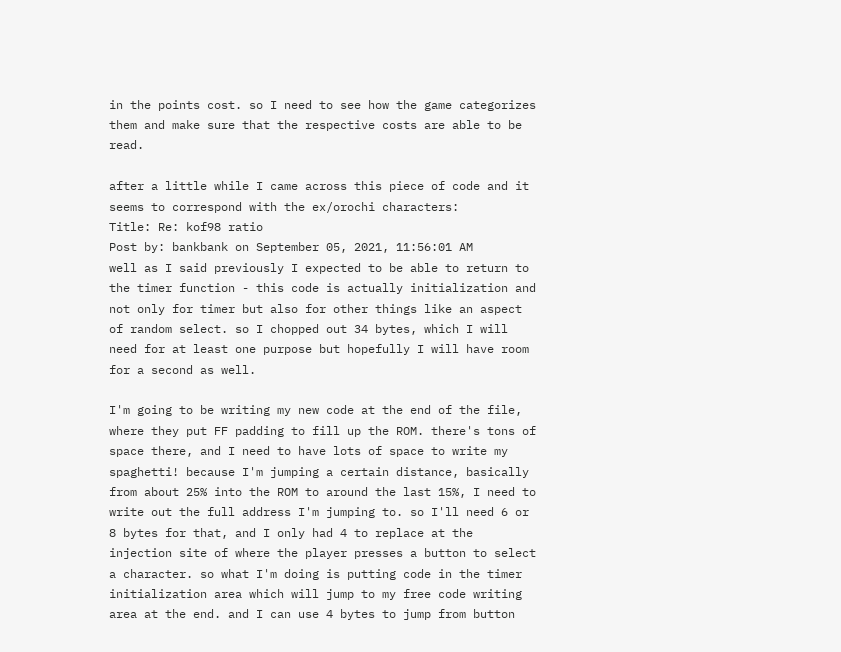in the points cost. so I need to see how the game categorizes them and make sure that the respective costs are able to be read.

after a little while I came across this piece of code and it seems to correspond with the ex/orochi characters:
Title: Re: kof98 ratio
Post by: bankbank on September 05, 2021, 11:56:01 AM
well as I said previously I expected to be able to return to the timer function - this code is actually initialization and not only for timer but also for other things like an aspect of random select. so I chopped out 34 bytes, which I will need for at least one purpose but hopefully I will have room for a second as well.

I'm going to be writing my new code at the end of the file, where they put FF padding to fill up the ROM. there's tons of space there, and I need to have lots of space to write my spaghetti! because I'm jumping a certain distance, basically from about 25% into the ROM to around the last 15%, I need to write out the full address I'm jumping to. so I'll need 6 or 8 bytes for that, and I only had 4 to replace at the injection site of where the player presses a button to select a character. so what I'm doing is putting code in the timer initialization area which will jump to my free code writing area at the end. and I can use 4 bytes to jump from button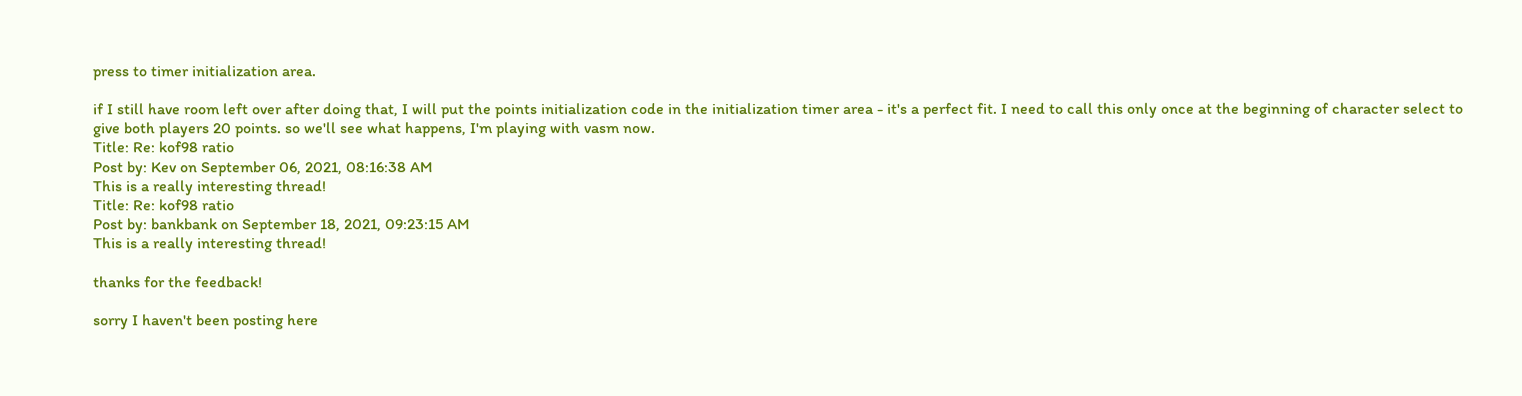press to timer initialization area.

if I still have room left over after doing that, I will put the points initialization code in the initialization timer area - it's a perfect fit. I need to call this only once at the beginning of character select to give both players 20 points. so we'll see what happens, I'm playing with vasm now.
Title: Re: kof98 ratio
Post by: Kev on September 06, 2021, 08:16:38 AM
This is a really interesting thread!
Title: Re: kof98 ratio
Post by: bankbank on September 18, 2021, 09:23:15 AM
This is a really interesting thread!

thanks for the feedback!

sorry I haven't been posting here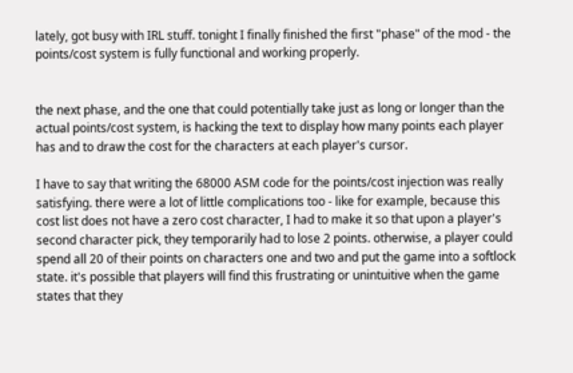lately, got busy with IRL stuff. tonight I finally finished the first "phase" of the mod - the points/cost system is fully functional and working properly.


the next phase, and the one that could potentially take just as long or longer than the actual points/cost system, is hacking the text to display how many points each player has and to draw the cost for the characters at each player's cursor.

I have to say that writing the 68000 ASM code for the points/cost injection was really satisfying. there were a lot of little complications too - like for example, because this cost list does not have a zero cost character, I had to make it so that upon a player's second character pick, they temporarily had to lose 2 points. otherwise, a player could spend all 20 of their points on characters one and two and put the game into a softlock state. it's possible that players will find this frustrating or unintuitive when the game states that they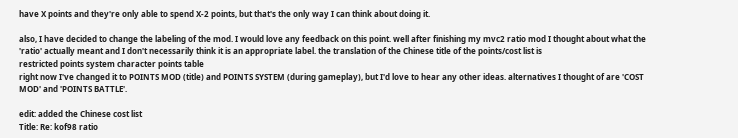have X points and they're only able to spend X-2 points, but that's the only way I can think about doing it.

also, I have decided to change the labeling of the mod. I would love any feedback on this point. well after finishing my mvc2 ratio mod I thought about what the 'ratio' actually meant and I don't necessarily think it is an appropriate label. the translation of the Chinese title of the points/cost list is
restricted points system character points table
right now I've changed it to POINTS MOD (title) and POINTS SYSTEM (during gameplay), but I'd love to hear any other ideas. alternatives I thought of are 'COST MOD' and 'POINTS BATTLE'.

edit: added the Chinese cost list
Title: Re: kof98 ratio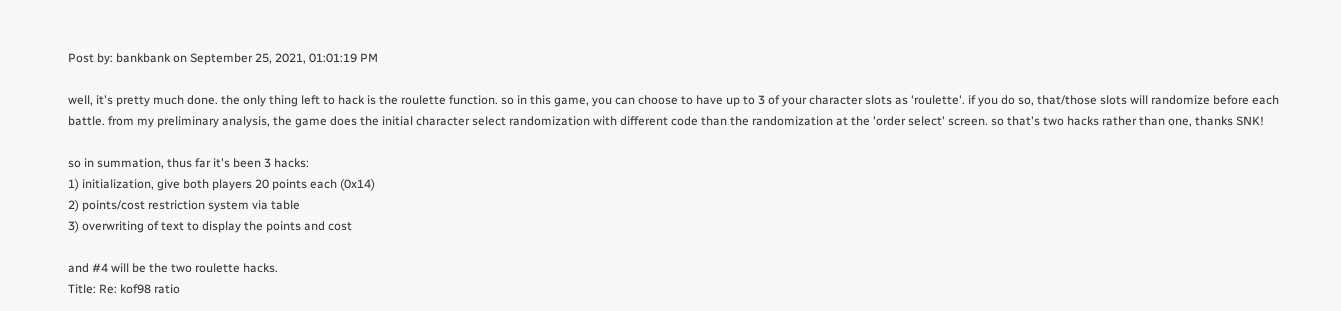Post by: bankbank on September 25, 2021, 01:01:19 PM

well, it's pretty much done. the only thing left to hack is the roulette function. so in this game, you can choose to have up to 3 of your character slots as 'roulette'. if you do so, that/those slots will randomize before each battle. from my preliminary analysis, the game does the initial character select randomization with different code than the randomization at the 'order select' screen. so that's two hacks rather than one, thanks SNK!

so in summation, thus far it's been 3 hacks:
1) initialization, give both players 20 points each (0x14)
2) points/cost restriction system via table
3) overwriting of text to display the points and cost

and #4 will be the two roulette hacks.
Title: Re: kof98 ratio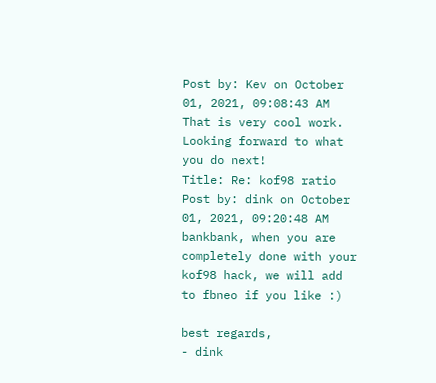Post by: Kev on October 01, 2021, 09:08:43 AM
That is very cool work. Looking forward to what you do next!
Title: Re: kof98 ratio
Post by: dink on October 01, 2021, 09:20:48 AM
bankbank, when you are completely done with your kof98 hack, we will add to fbneo if you like :)

best regards,
- dink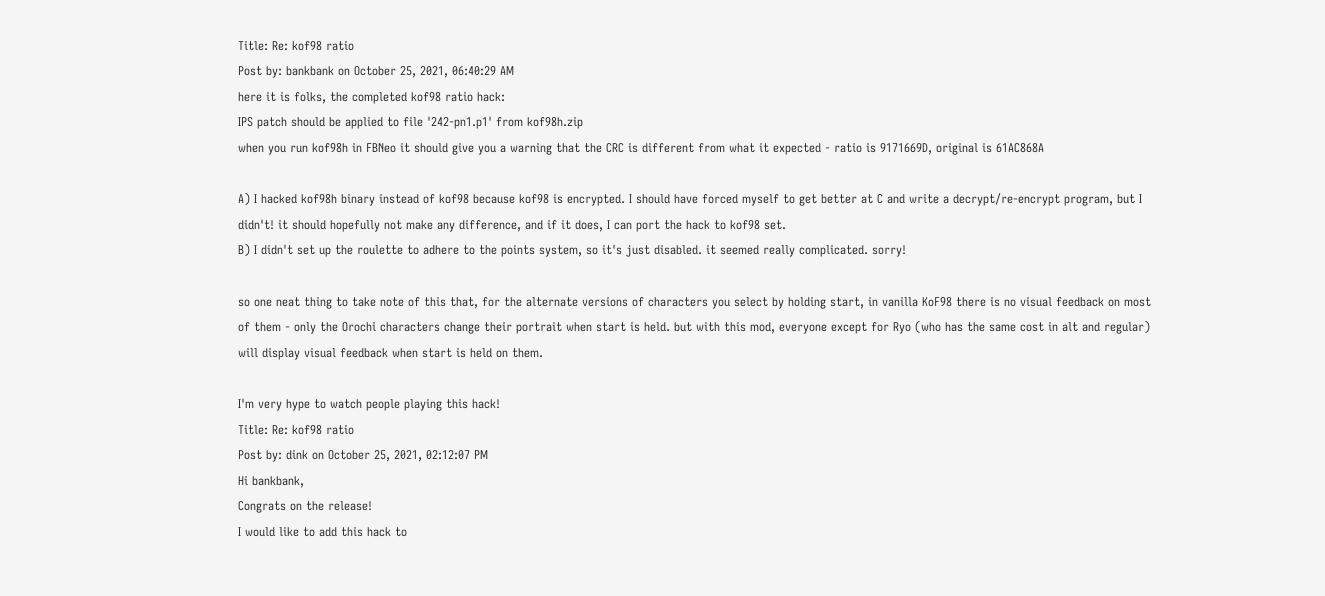Title: Re: kof98 ratio
Post by: bankbank on October 25, 2021, 06:40:29 AM
here it is folks, the completed kof98 ratio hack:
IPS patch should be applied to file '242-pn1.p1' from kof98h.zip
when you run kof98h in FBNeo it should give you a warning that the CRC is different from what it expected - ratio is 9171669D, original is 61AC868A

A) I hacked kof98h binary instead of kof98 because kof98 is encrypted. I should have forced myself to get better at C and write a decrypt/re-encrypt program, but I didn't! it should hopefully not make any difference, and if it does, I can port the hack to kof98 set.
B) I didn't set up the roulette to adhere to the points system, so it's just disabled. it seemed really complicated. sorry!

so one neat thing to take note of this that, for the alternate versions of characters you select by holding start, in vanilla KoF98 there is no visual feedback on most of them - only the Orochi characters change their portrait when start is held. but with this mod, everyone except for Ryo (who has the same cost in alt and regular) will display visual feedback when start is held on them.

I'm very hype to watch people playing this hack!
Title: Re: kof98 ratio
Post by: dink on October 25, 2021, 02:12:07 PM
Hi bankbank,
Congrats on the release!
I would like to add this hack to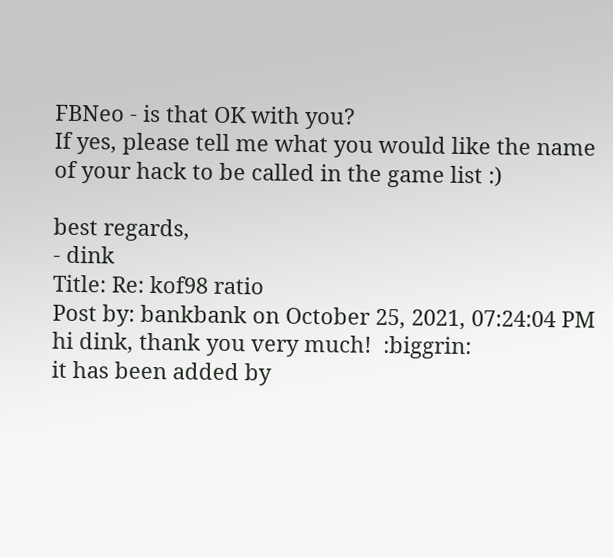FBNeo - is that OK with you?
If yes, please tell me what you would like the name of your hack to be called in the game list :)

best regards,
- dink
Title: Re: kof98 ratio
Post by: bankbank on October 25, 2021, 07:24:04 PM
hi dink, thank you very much!  :biggrin:
it has been added by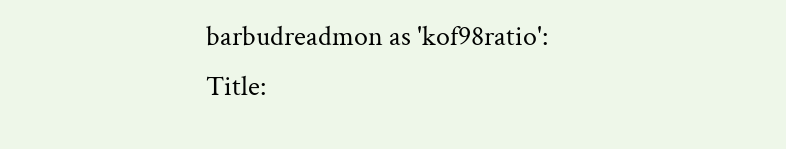barbudreadmon as 'kof98ratio':
Title: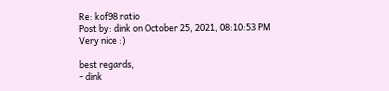Re: kof98 ratio
Post by: dink on October 25, 2021, 08:10:53 PM
Very nice :)

best regards,
- dink